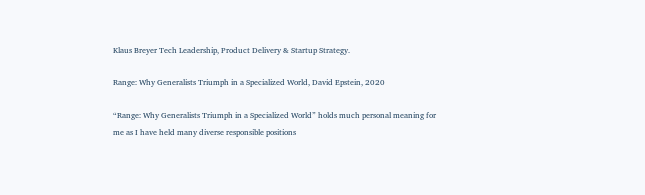Klaus Breyer Tech Leadership, Product Delivery & Startup Strategy.

Range: Why Generalists Triumph in a Specialized World, David Epstein, 2020

“Range: Why Generalists Triumph in a Specialized World” holds much personal meaning for me as I have held many diverse responsible positions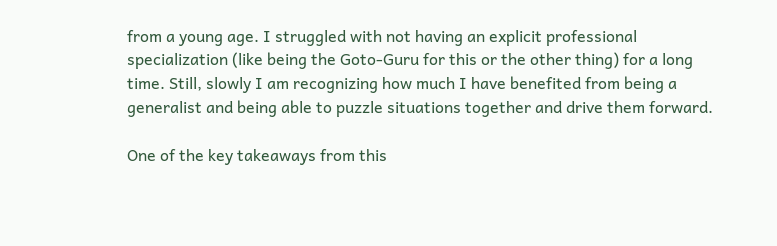from a young age. I struggled with not having an explicit professional specialization (like being the Goto-Guru for this or the other thing) for a long time. Still, slowly I am recognizing how much I have benefited from being a generalist and being able to puzzle situations together and drive them forward.

One of the key takeaways from this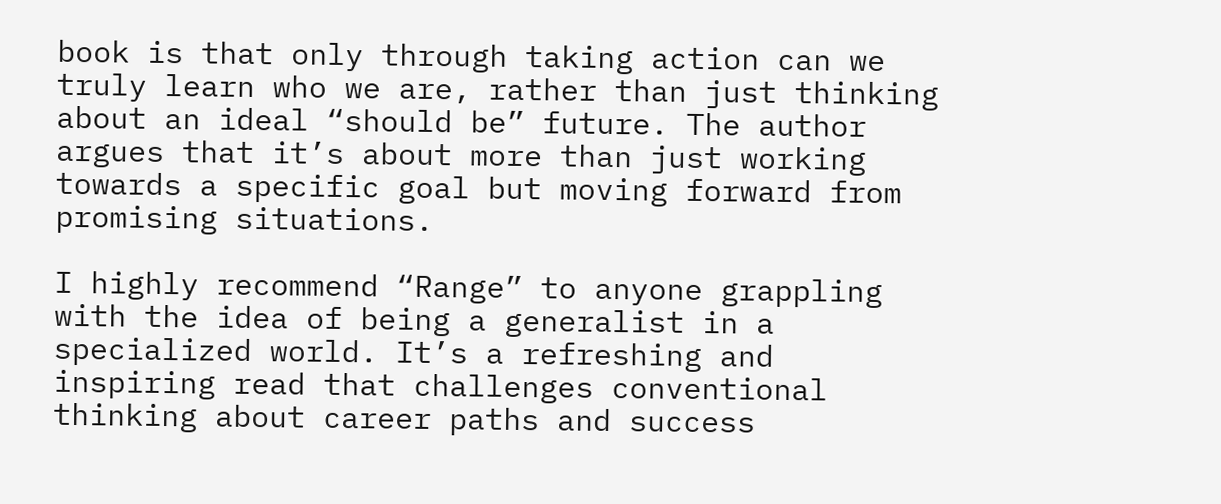book is that only through taking action can we truly learn who we are, rather than just thinking about an ideal “should be” future. The author argues that it’s about more than just working towards a specific goal but moving forward from promising situations.

I highly recommend “Range” to anyone grappling with the idea of being a generalist in a specialized world. It’s a refreshing and inspiring read that challenges conventional thinking about career paths and success